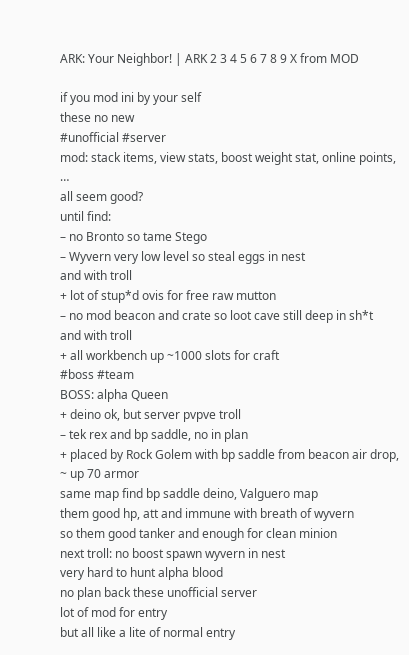ARK: Your Neighbor! | ARK 2 3 4 5 6 7 8 9 X from MOD

if you mod ini by your self
these no new
#unofficial #server
mod: stack items, view stats, boost weight stat, online points, …
all seem good?
until find:
– no Bronto so tame Stego
– Wyvern very low level so steal eggs in nest
and with troll
+ lot of stup*d ovis for free raw mutton
– no mod beacon and crate so loot cave still deep in sh*t
and with troll
+ all workbench up ~1000 slots for craft
#boss #team
BOSS: alpha Queen
+ deino ok, but server pvpve troll
– tek rex and bp saddle, no in plan
+ placed by Rock Golem with bp saddle from beacon air drop, ~ up 70 armor
same map find bp saddle deino, Valguero map
them good hp, att and immune with breath of wyvern
so them good tanker and enough for clean minion
next troll: no boost spawn wyvern in nest
very hard to hunt alpha blood
no plan back these unofficial server
lot of mod for entry
but all like a lite of normal entry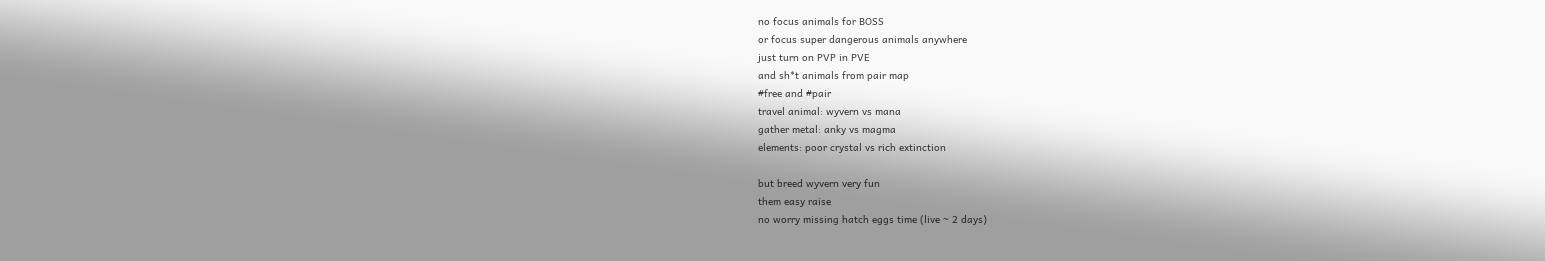no focus animals for BOSS
or focus super dangerous animals anywhere
just turn on PVP in PVE
and sh*t animals from pair map
#free and #pair
travel animal: wyvern vs mana
gather metal: anky vs magma
elements: poor crystal vs rich extinction

but breed wyvern very fun
them easy raise
no worry missing hatch eggs time (live ~ 2 days)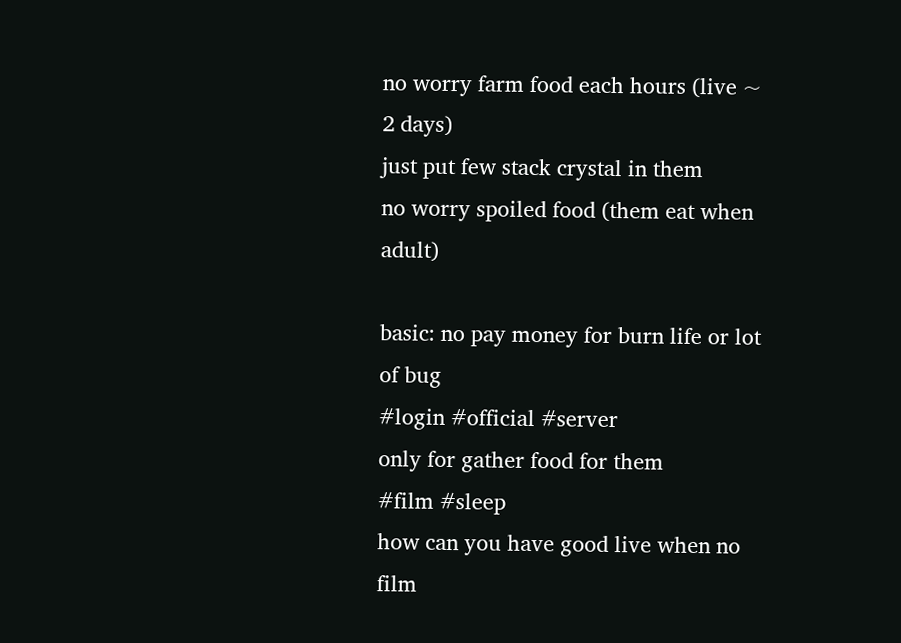no worry farm food each hours (live ~ 2 days)
just put few stack crystal in them
no worry spoiled food (them eat when adult)

basic: no pay money for burn life or lot of bug
#login #official #server
only for gather food for them
#film #sleep
how can you have good live when no film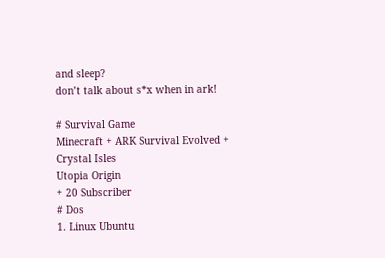and sleep?
don’t talk about s*x when in ark!

# Survival Game
Minecraft + ARK Survival Evolved + Crystal Isles
Utopia Origin
+ 20 Subscriber
# Dos
1. Linux Ubuntu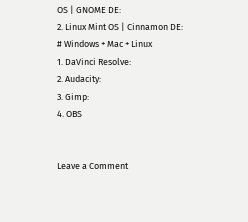OS | GNOME DE:
2. Linux Mint OS | Cinnamon DE:
# Windows + Mac + Linux
1. DaVinci Resolve:
2. Audacity:
3. Gimp:
4. OBS


Leave a Comment